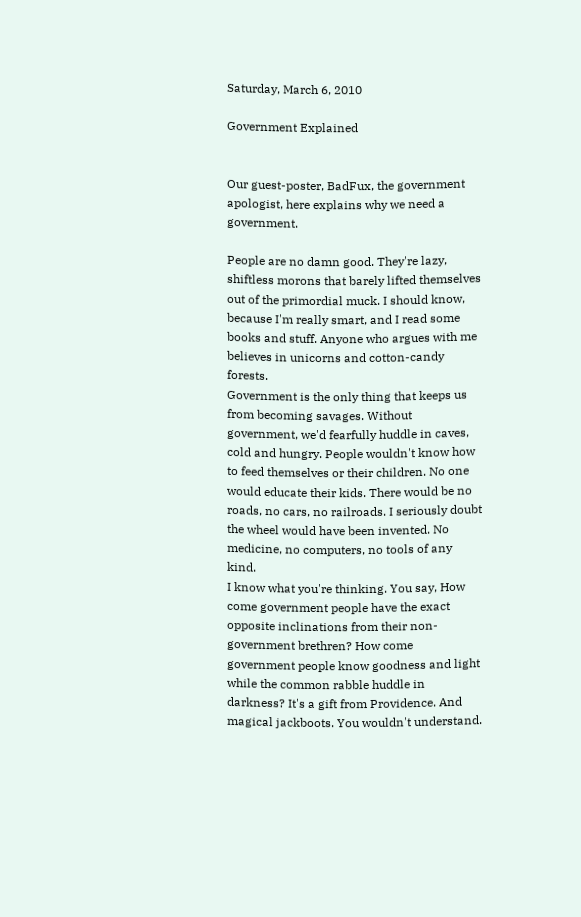Saturday, March 6, 2010

Government Explained


Our guest-poster, BadFux, the government apologist, here explains why we need a government.

People are no damn good. They're lazy, shiftless morons that barely lifted themselves out of the primordial muck. I should know, because I'm really smart, and I read some books and stuff. Anyone who argues with me believes in unicorns and cotton-candy forests.
Government is the only thing that keeps us from becoming savages. Without government, we'd fearfully huddle in caves, cold and hungry. People wouldn't know how to feed themselves or their children. No one would educate their kids. There would be no roads, no cars, no railroads. I seriously doubt the wheel would have been invented. No medicine, no computers, no tools of any kind.
I know what you're thinking. You say, How come government people have the exact opposite inclinations from their non-government brethren? How come government people know goodness and light while the common rabble huddle in darkness? It's a gift from Providence. And magical jackboots. You wouldn't understand.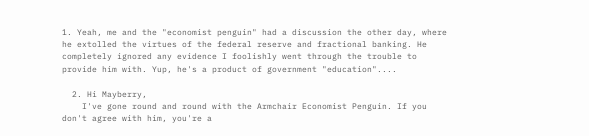1. Yeah, me and the "economist penguin" had a discussion the other day, where he extolled the virtues of the federal reserve and fractional banking. He completely ignored any evidence I foolishly went through the trouble to provide him with. Yup, he's a product of government "education"....

  2. Hi Mayberry,
    I've gone round and round with the Armchair Economist Penguin. If you don't agree with him, you're a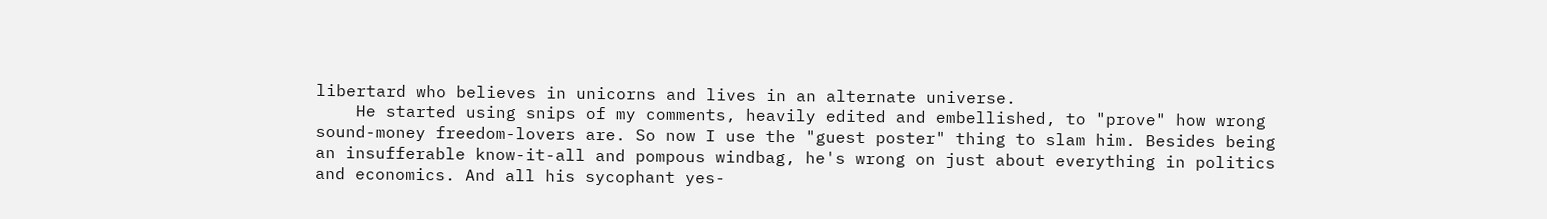libertard who believes in unicorns and lives in an alternate universe.
    He started using snips of my comments, heavily edited and embellished, to "prove" how wrong sound-money freedom-lovers are. So now I use the "guest poster" thing to slam him. Besides being an insufferable know-it-all and pompous windbag, he's wrong on just about everything in politics and economics. And all his sycophant yes-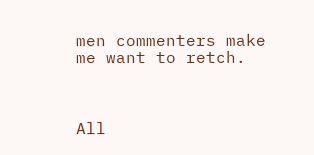men commenters make me want to retch.



All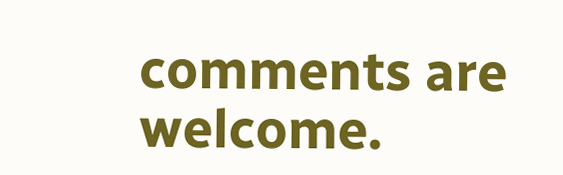comments are welcome.